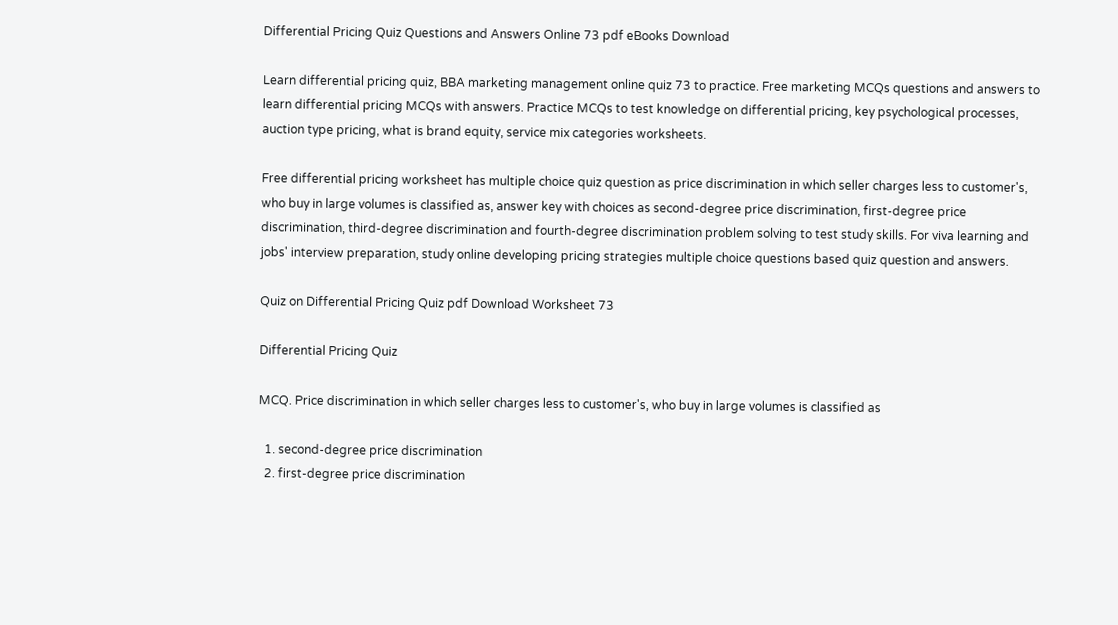Differential Pricing Quiz Questions and Answers Online 73 pdf eBooks Download

Learn differential pricing quiz, BBA marketing management online quiz 73 to practice. Free marketing MCQs questions and answers to learn differential pricing MCQs with answers. Practice MCQs to test knowledge on differential pricing, key psychological processes, auction type pricing, what is brand equity, service mix categories worksheets.

Free differential pricing worksheet has multiple choice quiz question as price discrimination in which seller charges less to customer's, who buy in large volumes is classified as, answer key with choices as second-degree price discrimination, first-degree price discrimination, third-degree discrimination and fourth-degree discrimination problem solving to test study skills. For viva learning and jobs' interview preparation, study online developing pricing strategies multiple choice questions based quiz question and answers.

Quiz on Differential Pricing Quiz pdf Download Worksheet 73

Differential Pricing Quiz

MCQ. Price discrimination in which seller charges less to customer's, who buy in large volumes is classified as

  1. second-degree price discrimination
  2. first-degree price discrimination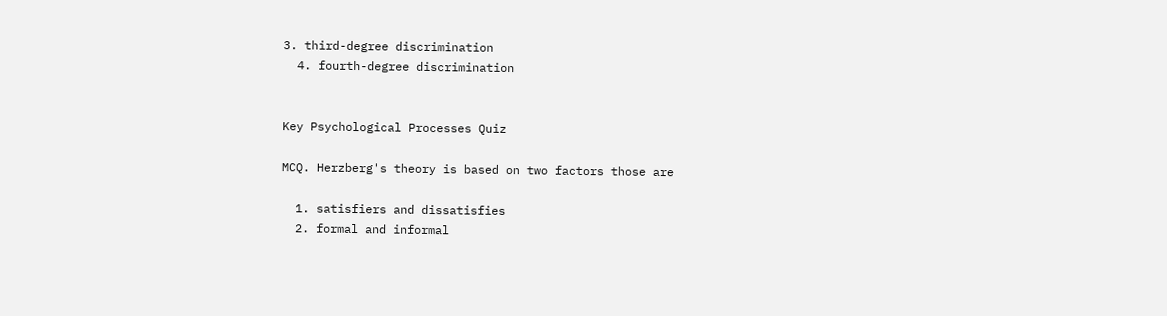3. third-degree discrimination
  4. fourth-degree discrimination


Key Psychological Processes Quiz

MCQ. Herzberg's theory is based on two factors those are

  1. satisfiers and dissatisfies
  2. formal and informal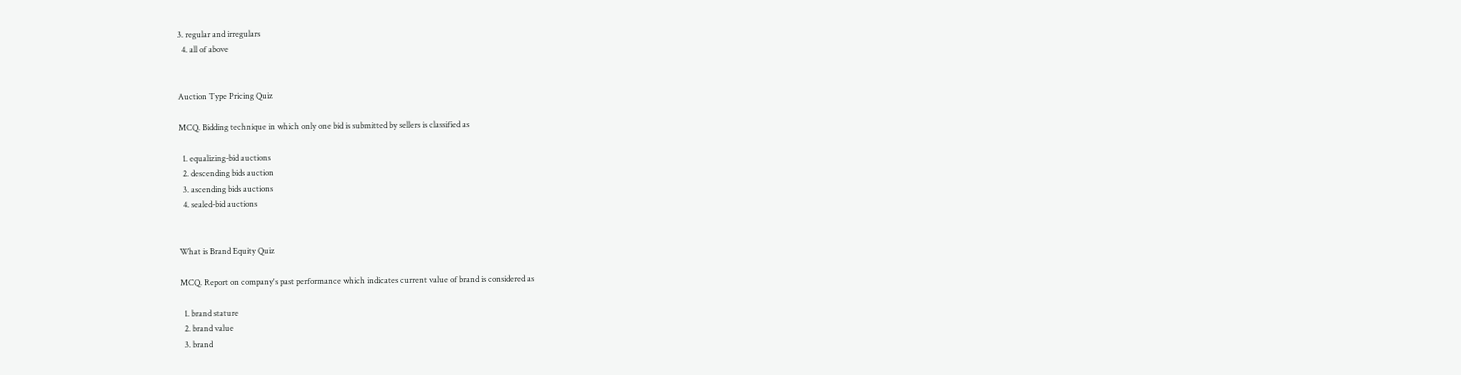3. regular and irregulars
  4. all of above


Auction Type Pricing Quiz

MCQ. Bidding technique in which only one bid is submitted by sellers is classified as

  1. equalizing-bid auctions
  2. descending bids auction
  3. ascending bids auctions
  4. sealed-bid auctions


What is Brand Equity Quiz

MCQ. Report on company's past performance which indicates current value of brand is considered as

  1. brand stature
  2. brand value
  3. brand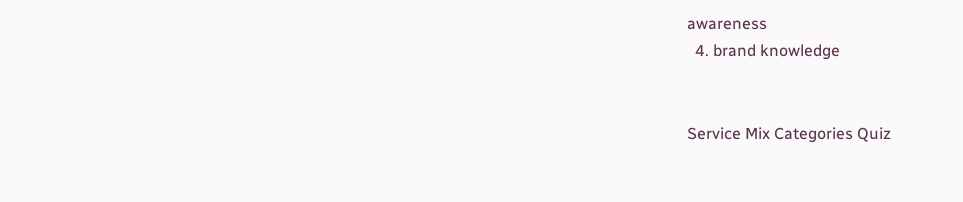awareness
  4. brand knowledge


Service Mix Categories Quiz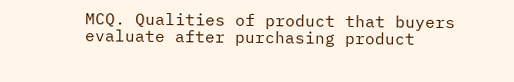MCQ. Qualities of product that buyers evaluate after purchasing product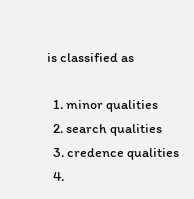is classified as

  1. minor qualities
  2. search qualities
  3. credence qualities
  4.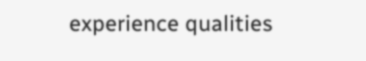experience qualities